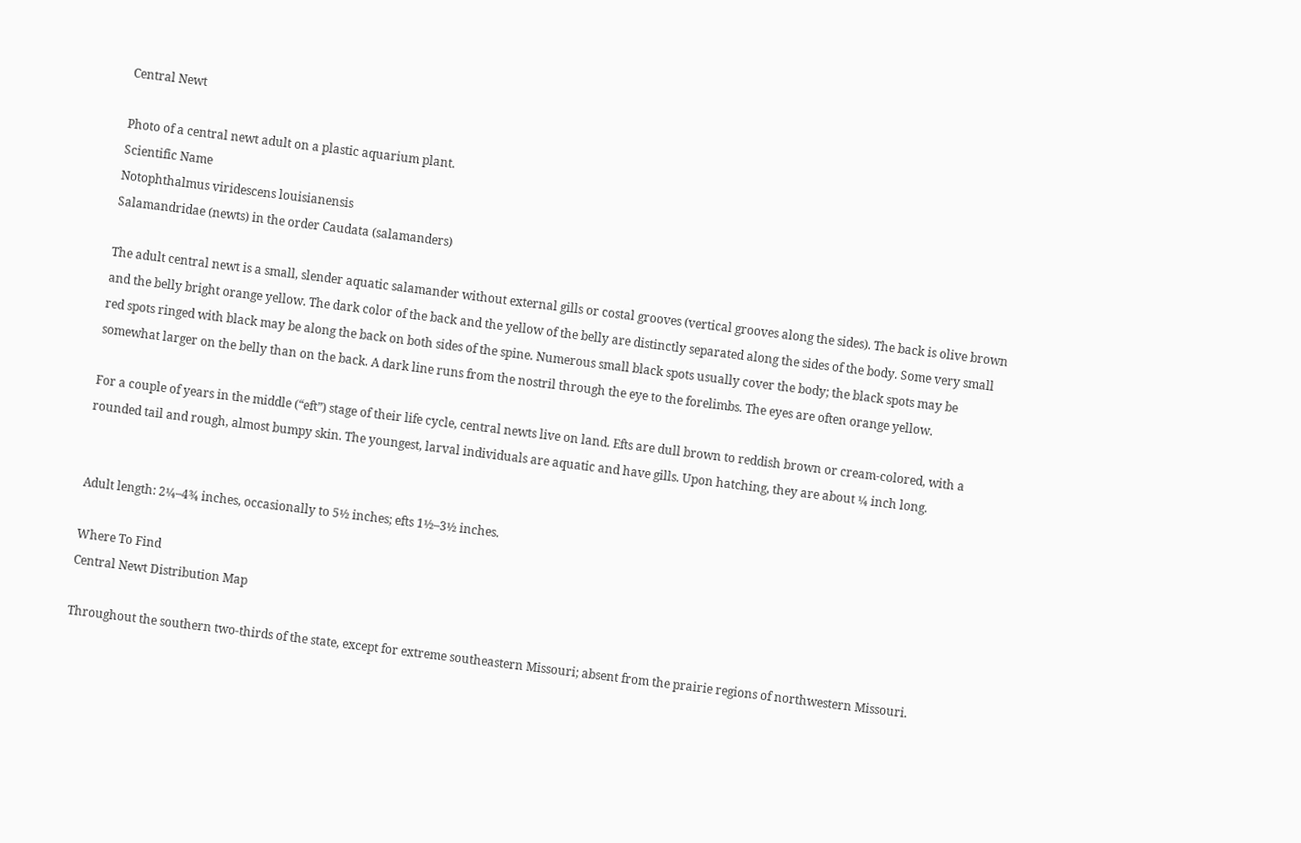Central Newt

Photo of a central newt adult on a plastic aquarium plant.
Scientific Name
Notophthalmus viridescens louisianensis
Salamandridae (newts) in the order Caudata (salamanders)

The adult central newt is a small, slender aquatic salamander without external gills or costal grooves (vertical grooves along the sides). The back is olive brown and the belly bright orange yellow. The dark color of the back and the yellow of the belly are distinctly separated along the sides of the body. Some very small red spots ringed with black may be along the back on both sides of the spine. Numerous small black spots usually cover the body; the black spots may be somewhat larger on the belly than on the back. A dark line runs from the nostril through the eye to the forelimbs. The eyes are often orange yellow.

For a couple of years in the middle (“eft”) stage of their life cycle, central newts live on land. Efts are dull brown to reddish brown or cream-colored, with a rounded tail and rough, almost bumpy skin. The youngest, larval individuals are aquatic and have gills. Upon hatching, they are about ¼ inch long.


Adult length: 2¼–4¾ inches, occasionally to 5½ inches; efts 1½–3½ inches.

Where To Find
Central Newt Distribution Map

Throughout the southern two-thirds of the state, except for extreme southeastern Missouri; absent from the prairie regions of northwestern Missouri.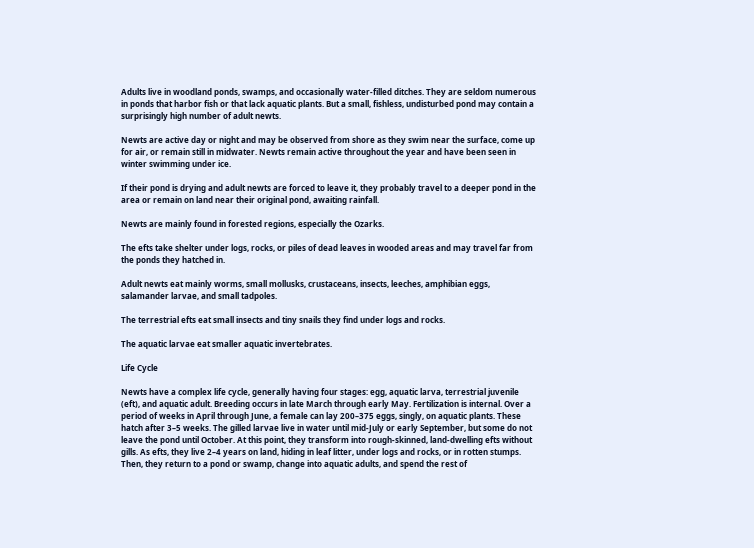Adults live in woodland ponds, swamps, and occasionally water-filled ditches. They are seldom numerous in ponds that harbor fish or that lack aquatic plants. But a small, fishless, undisturbed pond may contain a surprisingly high number of adult newts.

Newts are active day or night and may be observed from shore as they swim near the surface, come up for air, or remain still in midwater. Newts remain active throughout the year and have been seen in winter swimming under ice.

If their pond is drying and adult newts are forced to leave it, they probably travel to a deeper pond in the area or remain on land near their original pond, awaiting rainfall.

Newts are mainly found in forested regions, especially the Ozarks.

The efts take shelter under logs, rocks, or piles of dead leaves in wooded areas and may travel far from the ponds they hatched in.

Adult newts eat mainly worms, small mollusks, crustaceans, insects, leeches, amphibian eggs, salamander larvae, and small tadpoles.

The terrestrial efts eat small insects and tiny snails they find under logs and rocks.

The aquatic larvae eat smaller aquatic invertebrates.

Life Cycle

Newts have a complex life cycle, generally having four stages: egg, aquatic larva, terrestrial juvenile (eft), and aquatic adult. Breeding occurs in late March through early May. Fertilization is internal. Over a period of weeks in April through June, a female can lay 200–375 eggs, singly, on aquatic plants. These hatch after 3–5 weeks. The gilled larvae live in water until mid-July or early September, but some do not leave the pond until October. At this point, they transform into rough-skinned, land-dwelling efts without gills. As efts, they live 2–4 years on land, hiding in leaf litter, under logs and rocks, or in rotten stumps. Then, they return to a pond or swamp, change into aquatic adults, and spend the rest of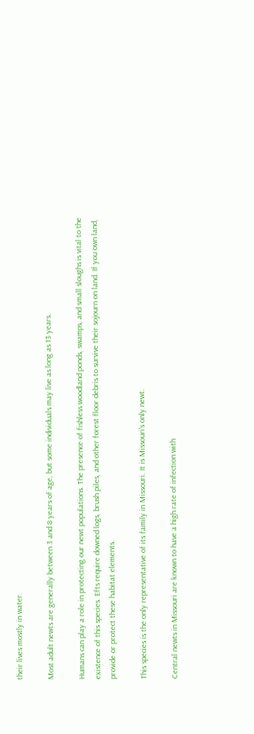their lives mostly in water.

Most adult newts are generally between 3 and 8 years of age, but some individuals may live as long as 13 years.

Humans can play a role in protecting our newt populations. The presence of fishless woodland ponds, swamps, and small sloughs is vital to the existence of this species. Efts require downed logs, brush piles, and other forest floor debris to survive their sojourn on land. If you own land, provide or protect these habitat elements.

This species is the only representative of its family in Missouri. It is Missouri's only newt.

Central newts in Missouri are known to have a high rate of infection with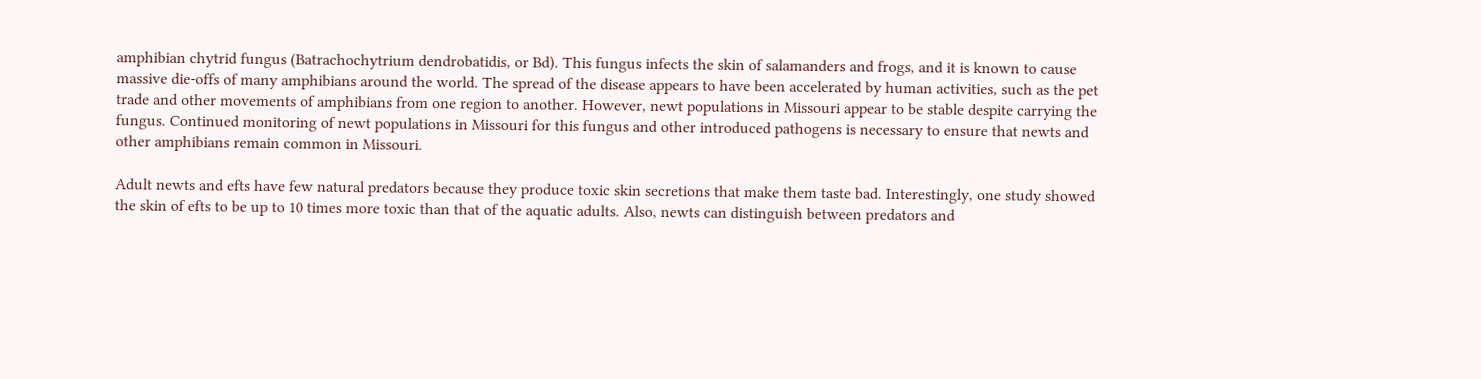amphibian chytrid fungus (Batrachochytrium dendrobatidis, or Bd). This fungus infects the skin of salamanders and frogs, and it is known to cause massive die-offs of many amphibians around the world. The spread of the disease appears to have been accelerated by human activities, such as the pet trade and other movements of amphibians from one region to another. However, newt populations in Missouri appear to be stable despite carrying the fungus. Continued monitoring of newt populations in Missouri for this fungus and other introduced pathogens is necessary to ensure that newts and other amphibians remain common in Missouri.

Adult newts and efts have few natural predators because they produce toxic skin secretions that make them taste bad. Interestingly, one study showed the skin of efts to be up to 10 times more toxic than that of the aquatic adults. Also, newts can distinguish between predators and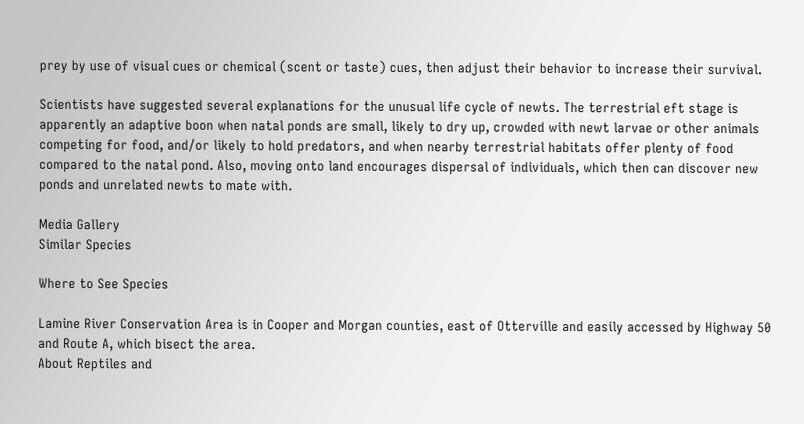prey by use of visual cues or chemical (scent or taste) cues, then adjust their behavior to increase their survival.

Scientists have suggested several explanations for the unusual life cycle of newts. The terrestrial eft stage is apparently an adaptive boon when natal ponds are small, likely to dry up, crowded with newt larvae or other animals competing for food, and/or likely to hold predators, and when nearby terrestrial habitats offer plenty of food compared to the natal pond. Also, moving onto land encourages dispersal of individuals, which then can discover new ponds and unrelated newts to mate with.

Media Gallery
Similar Species

Where to See Species

Lamine River Conservation Area is in Cooper and Morgan counties, east of Otterville and easily accessed by Highway 50 and Route A, which bisect the area.
About Reptiles and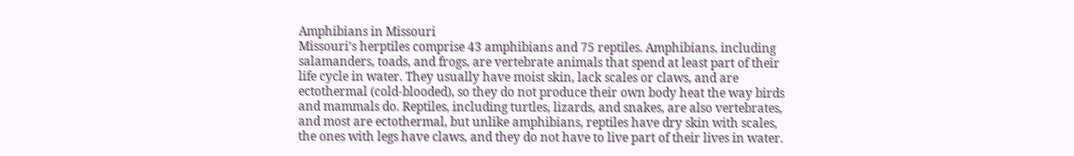Amphibians in Missouri
Missouri’s herptiles comprise 43 amphibians and 75 reptiles. Amphibians, including salamanders, toads, and frogs, are vertebrate animals that spend at least part of their life cycle in water. They usually have moist skin, lack scales or claws, and are ectothermal (cold-blooded), so they do not produce their own body heat the way birds and mammals do. Reptiles, including turtles, lizards, and snakes, are also vertebrates, and most are ectothermal, but unlike amphibians, reptiles have dry skin with scales, the ones with legs have claws, and they do not have to live part of their lives in water.